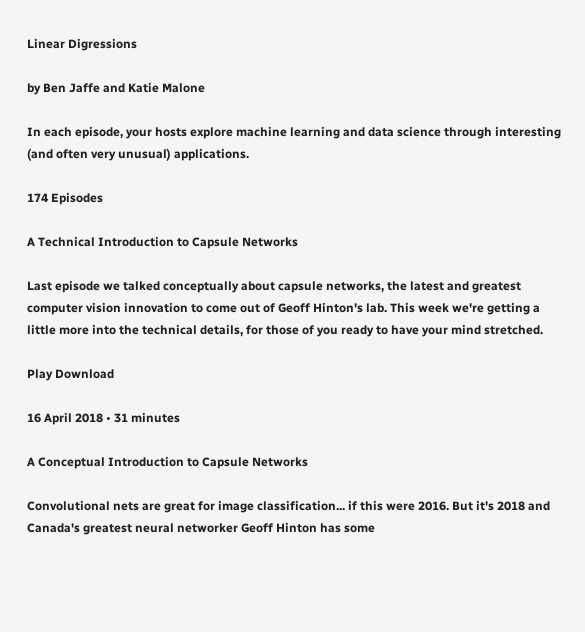Linear Digressions

by Ben Jaffe and Katie Malone

In each episode, your hosts explore machine learning and data science through interesting (and often very unusual) applications.

174 Episodes

A Technical Introduction to Capsule Networks

Last episode we talked conceptually about capsule networks, the latest and greatest computer vision innovation to come out of Geoff Hinton's lab. This week we're getting a little more into the technical details, for those of you ready to have your mind stretched.

Play Download

16 April 2018 • 31 minutes

A Conceptual Introduction to Capsule Networks

Convolutional nets are great for image classification... if this were 2016. But it's 2018 and Canada's greatest neural networker Geoff Hinton has some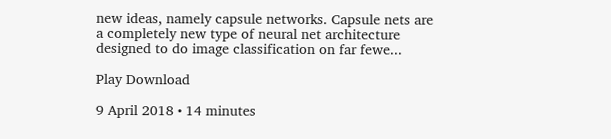new ideas, namely capsule networks. Capsule nets are a completely new type of neural net architecture designed to do image classification on far fewe...

Play Download

9 April 2018 • 14 minutes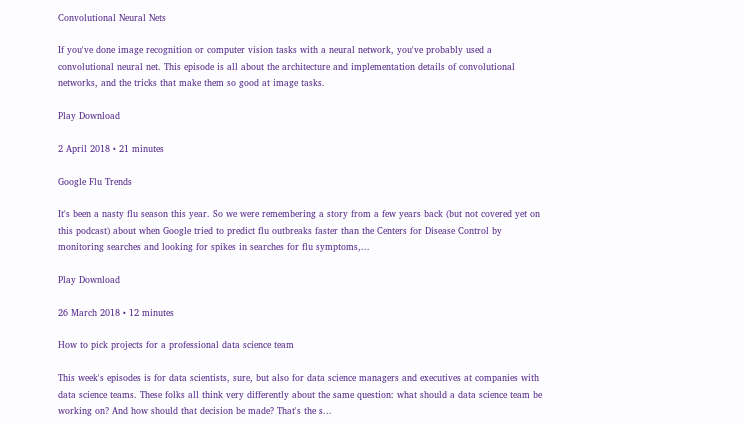Convolutional Neural Nets

If you've done image recognition or computer vision tasks with a neural network, you've probably used a convolutional neural net. This episode is all about the architecture and implementation details of convolutional networks, and the tricks that make them so good at image tasks.

Play Download

2 April 2018 • 21 minutes

Google Flu Trends

It's been a nasty flu season this year. So we were remembering a story from a few years back (but not covered yet on this podcast) about when Google tried to predict flu outbreaks faster than the Centers for Disease Control by monitoring searches and looking for spikes in searches for flu symptoms,...

Play Download

26 March 2018 • 12 minutes

How to pick projects for a professional data science team

This week's episodes is for data scientists, sure, but also for data science managers and executives at companies with data science teams. These folks all think very differently about the same question: what should a data science team be working on? And how should that decision be made? That's the s...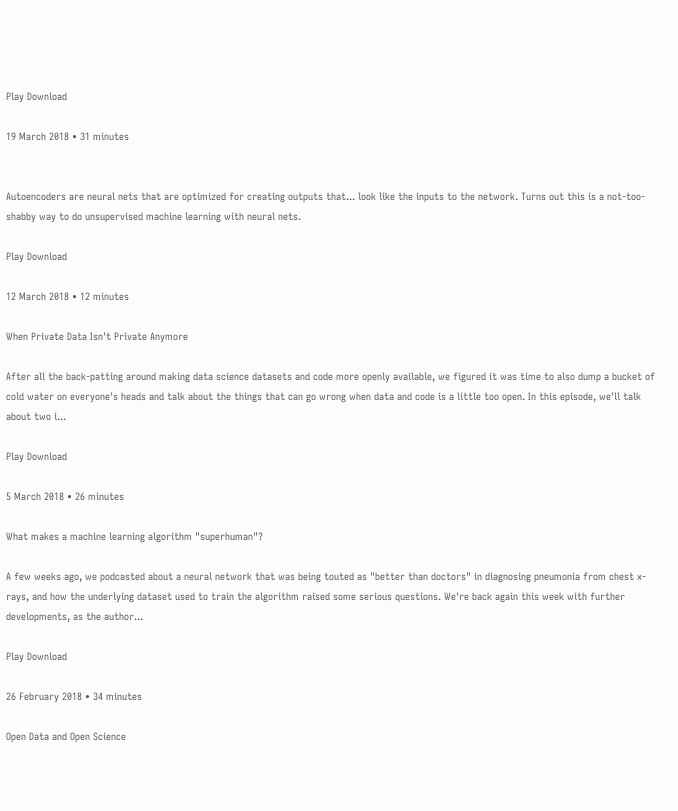Play Download

19 March 2018 • 31 minutes


Autoencoders are neural nets that are optimized for creating outputs that... look like the inputs to the network. Turns out this is a not-too-shabby way to do unsupervised machine learning with neural nets.

Play Download

12 March 2018 • 12 minutes

When Private Data Isn't Private Anymore

After all the back-patting around making data science datasets and code more openly available, we figured it was time to also dump a bucket of cold water on everyone's heads and talk about the things that can go wrong when data and code is a little too open. In this episode, we'll talk about two i...

Play Download

5 March 2018 • 26 minutes

What makes a machine learning algorithm "superhuman"?

A few weeks ago, we podcasted about a neural network that was being touted as "better than doctors" in diagnosing pneumonia from chest x-rays, and how the underlying dataset used to train the algorithm raised some serious questions. We're back again this week with further developments, as the author...

Play Download

26 February 2018 • 34 minutes

Open Data and Open Science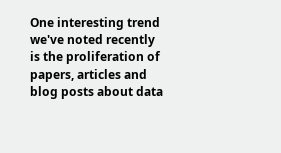One interesting trend we've noted recently is the proliferation of papers, articles and blog posts about data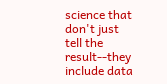science that don't just tell the result--they include data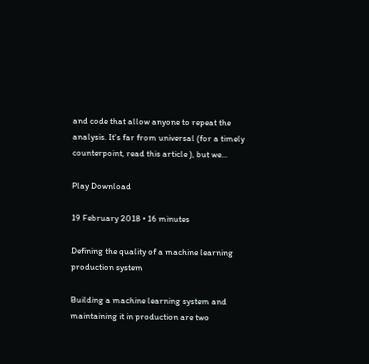and code that allow anyone to repeat the analysis. It's far from universal (for a timely counterpoint, read this article ), but we...

Play Download

19 February 2018 • 16 minutes

Defining the quality of a machine learning production system

Building a machine learning system and maintaining it in production are two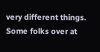very different things. Some folks over at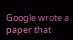Google wrote a paper that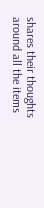shares their thoughts around all the items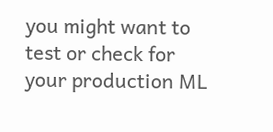you might want to test or check for your production ML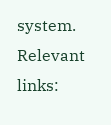system. Relevant links: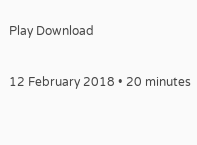Play Download

12 February 2018 • 20 minutes